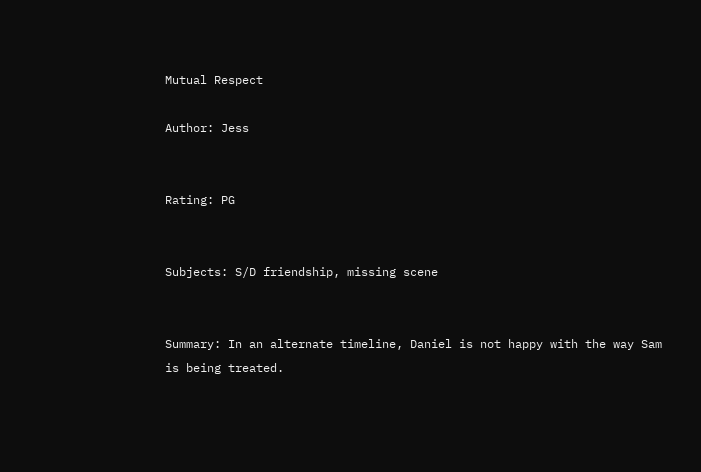Mutual Respect

Author: Jess


Rating: PG


Subjects: S/D friendship, missing scene


Summary: In an alternate timeline, Daniel is not happy with the way Sam is being treated.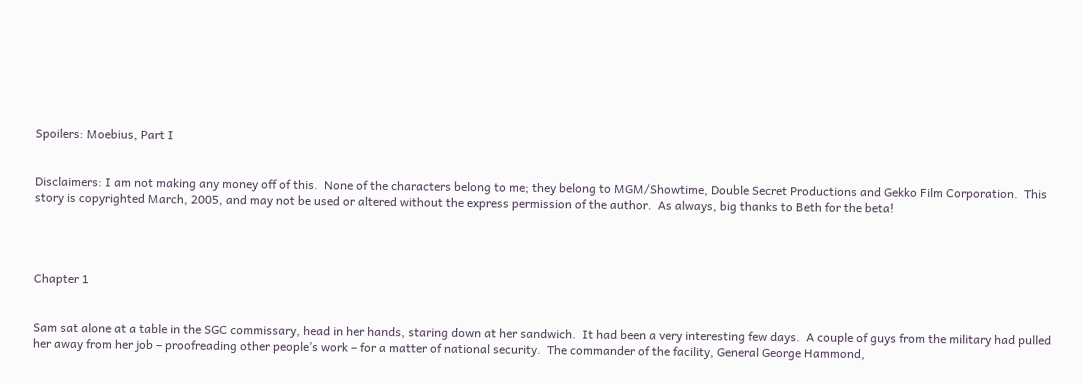Spoilers: Moebius, Part I


Disclaimers: I am not making any money off of this.  None of the characters belong to me; they belong to MGM/Showtime, Double Secret Productions and Gekko Film Corporation.  This story is copyrighted March, 2005, and may not be used or altered without the express permission of the author.  As always, big thanks to Beth for the beta!




Chapter 1


Sam sat alone at a table in the SGC commissary, head in her hands, staring down at her sandwich.  It had been a very interesting few days.  A couple of guys from the military had pulled her away from her job – proofreading other people’s work – for a matter of national security.  The commander of the facility, General George Hammond,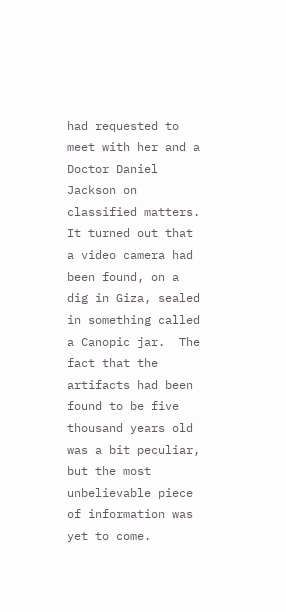had requested to meet with her and a Doctor Daniel Jackson on classified matters.  It turned out that a video camera had been found, on a dig in Giza, sealed in something called a Canopic jar.  The fact that the artifacts had been found to be five thousand years old was a bit peculiar, but the most unbelievable piece of information was yet to come.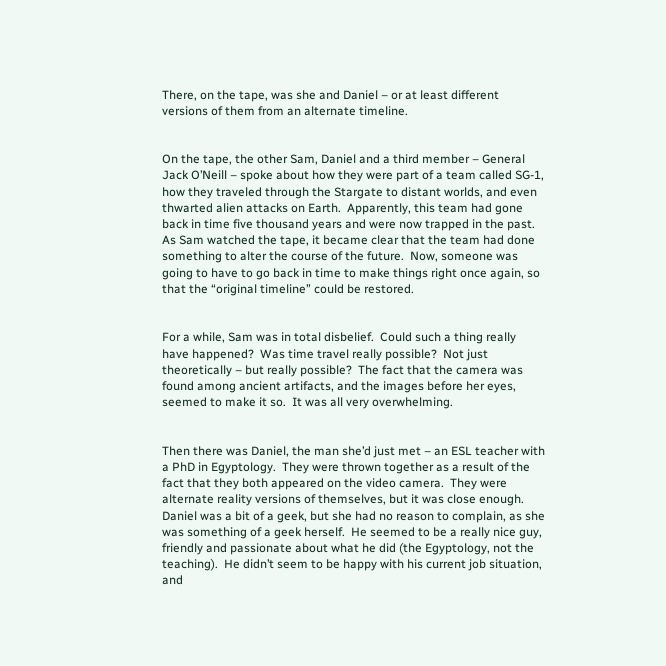There, on the tape, was she and Daniel – or at least different versions of them from an alternate timeline.


On the tape, the other Sam, Daniel and a third member – General Jack O’Neill – spoke about how they were part of a team called SG-1, how they traveled through the Stargate to distant worlds, and even thwarted alien attacks on Earth.  Apparently, this team had gone back in time five thousand years and were now trapped in the past.  As Sam watched the tape, it became clear that the team had done something to alter the course of the future.  Now, someone was going to have to go back in time to make things right once again, so that the “original timeline” could be restored.


For a while, Sam was in total disbelief.  Could such a thing really have happened?  Was time travel really possible?  Not just theoretically – but really possible?  The fact that the camera was found among ancient artifacts, and the images before her eyes, seemed to make it so.  It was all very overwhelming.


Then there was Daniel, the man she’d just met – an ESL teacher with a PhD in Egyptology.  They were thrown together as a result of the fact that they both appeared on the video camera.  They were alternate reality versions of themselves, but it was close enough.  Daniel was a bit of a geek, but she had no reason to complain, as she was something of a geek herself.  He seemed to be a really nice guy, friendly and passionate about what he did (the Egyptology, not the teaching).  He didn’t seem to be happy with his current job situation, and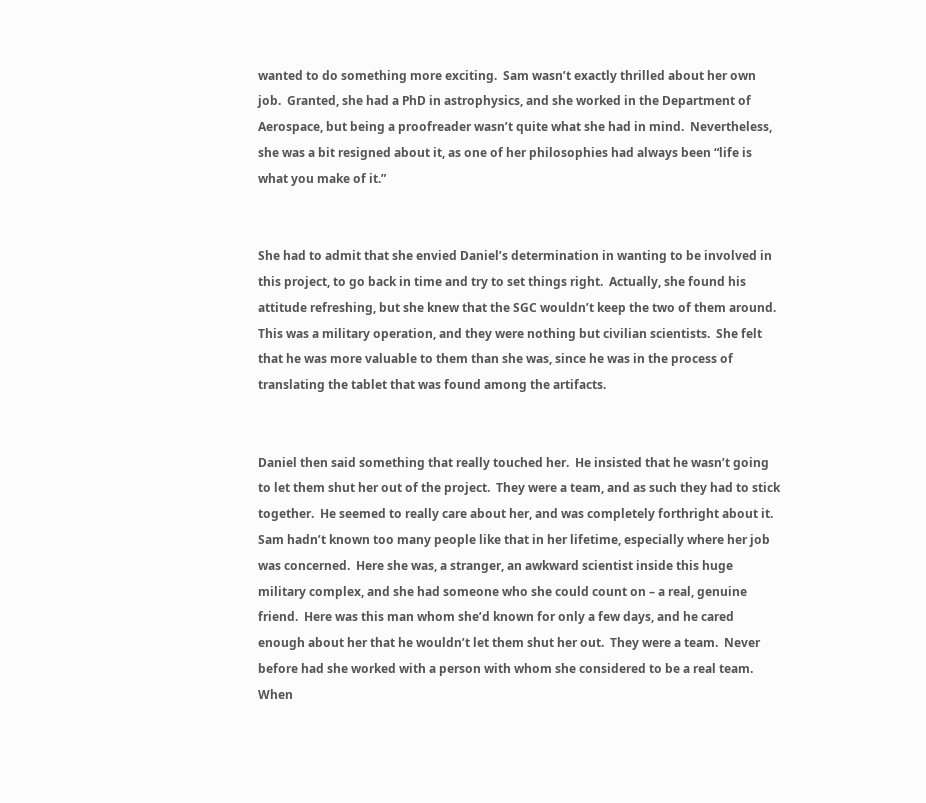wanted to do something more exciting.  Sam wasn’t exactly thrilled about her own job.  Granted, she had a PhD in astrophysics, and she worked in the Department of Aerospace, but being a proofreader wasn’t quite what she had in mind.  Nevertheless, she was a bit resigned about it, as one of her philosophies had always been “life is what you make of it.”


She had to admit that she envied Daniel’s determination in wanting to be involved in this project, to go back in time and try to set things right.  Actually, she found his attitude refreshing, but she knew that the SGC wouldn’t keep the two of them around.  This was a military operation, and they were nothing but civilian scientists.  She felt that he was more valuable to them than she was, since he was in the process of translating the tablet that was found among the artifacts.


Daniel then said something that really touched her.  He insisted that he wasn’t going to let them shut her out of the project.  They were a team, and as such they had to stick together.  He seemed to really care about her, and was completely forthright about it.  Sam hadn’t known too many people like that in her lifetime, especially where her job was concerned.  Here she was, a stranger, an awkward scientist inside this huge military complex, and she had someone who she could count on – a real, genuine friend.  Here was this man whom she’d known for only a few days, and he cared enough about her that he wouldn’t let them shut her out.  They were a team.  Never before had she worked with a person with whom she considered to be a real team.  When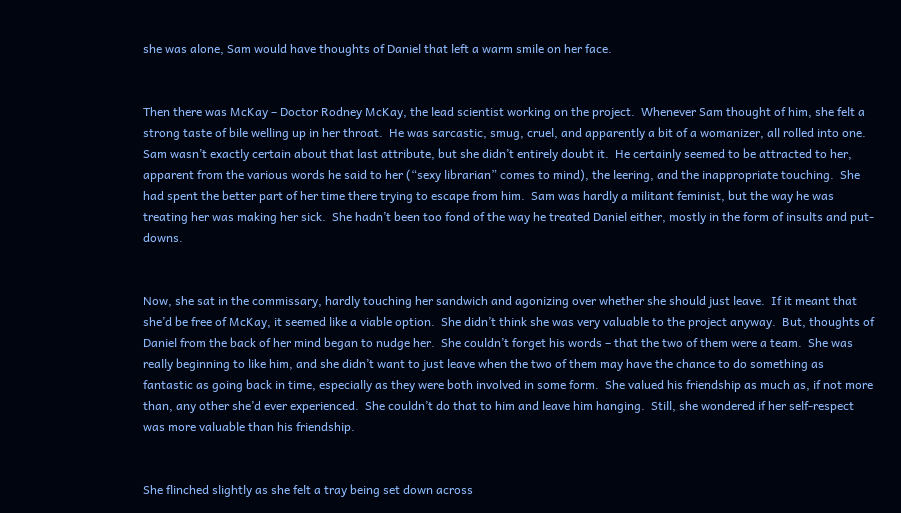she was alone, Sam would have thoughts of Daniel that left a warm smile on her face.


Then there was McKay – Doctor Rodney McKay, the lead scientist working on the project.  Whenever Sam thought of him, she felt a strong taste of bile welling up in her throat.  He was sarcastic, smug, cruel, and apparently a bit of a womanizer, all rolled into one.  Sam wasn’t exactly certain about that last attribute, but she didn’t entirely doubt it.  He certainly seemed to be attracted to her, apparent from the various words he said to her (“sexy librarian” comes to mind), the leering, and the inappropriate touching.  She had spent the better part of her time there trying to escape from him.  Sam was hardly a militant feminist, but the way he was treating her was making her sick.  She hadn’t been too fond of the way he treated Daniel either, mostly in the form of insults and put-downs.


Now, she sat in the commissary, hardly touching her sandwich and agonizing over whether she should just leave.  If it meant that she’d be free of McKay, it seemed like a viable option.  She didn’t think she was very valuable to the project anyway.  But, thoughts of Daniel from the back of her mind began to nudge her.  She couldn’t forget his words – that the two of them were a team.  She was really beginning to like him, and she didn’t want to just leave when the two of them may have the chance to do something as fantastic as going back in time, especially as they were both involved in some form.  She valued his friendship as much as, if not more than, any other she’d ever experienced.  She couldn’t do that to him and leave him hanging.  Still, she wondered if her self-respect was more valuable than his friendship.


She flinched slightly as she felt a tray being set down across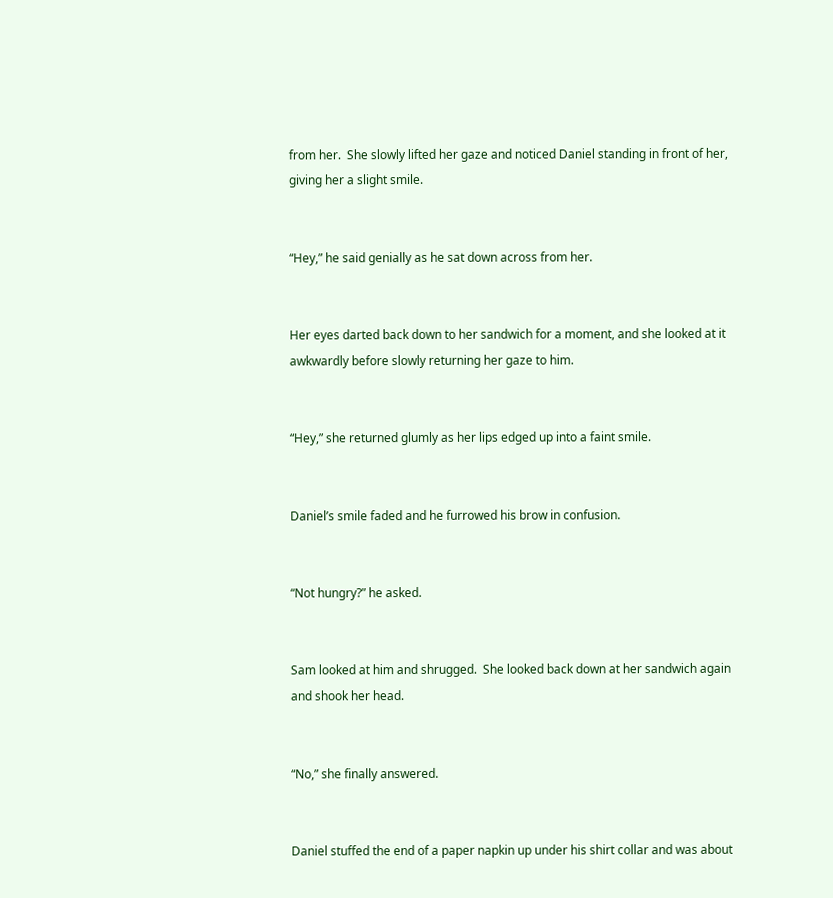from her.  She slowly lifted her gaze and noticed Daniel standing in front of her, giving her a slight smile.


“Hey,” he said genially as he sat down across from her.


Her eyes darted back down to her sandwich for a moment, and she looked at it awkwardly before slowly returning her gaze to him.


“Hey,” she returned glumly as her lips edged up into a faint smile.


Daniel’s smile faded and he furrowed his brow in confusion.


“Not hungry?” he asked.


Sam looked at him and shrugged.  She looked back down at her sandwich again and shook her head.


“No,” she finally answered.


Daniel stuffed the end of a paper napkin up under his shirt collar and was about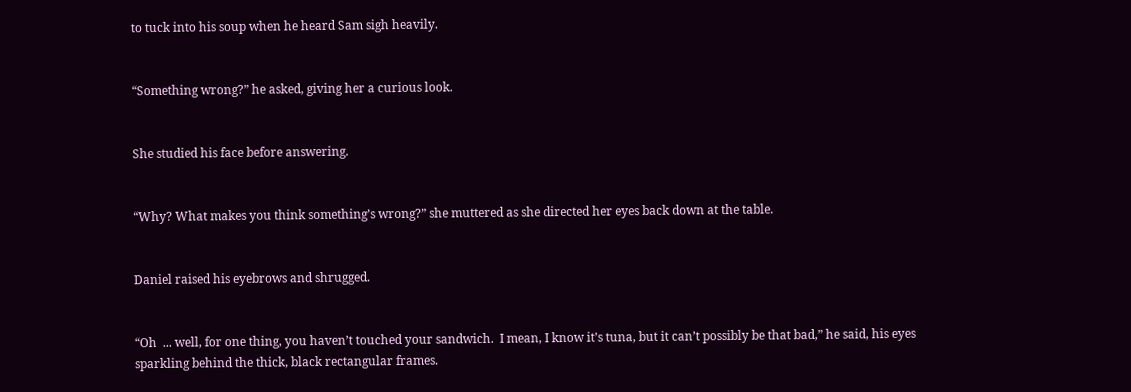to tuck into his soup when he heard Sam sigh heavily.


“Something wrong?” he asked, giving her a curious look.


She studied his face before answering.


“Why? What makes you think something’s wrong?” she muttered as she directed her eyes back down at the table.


Daniel raised his eyebrows and shrugged.


“Oh  ... well, for one thing, you haven’t touched your sandwich.  I mean, I know it’s tuna, but it can’t possibly be that bad,” he said, his eyes sparkling behind the thick, black rectangular frames.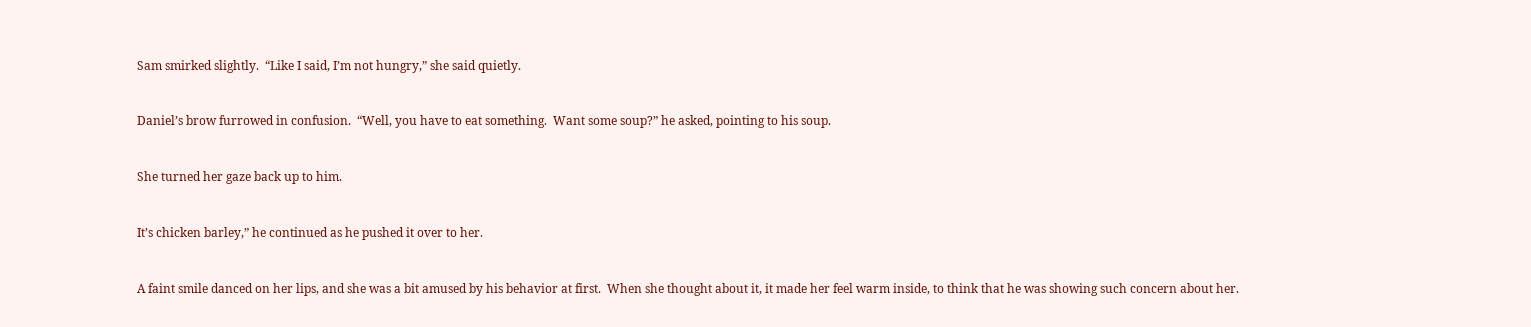Sam smirked slightly.  “Like I said, I’m not hungry,” she said quietly.


Daniel’s brow furrowed in confusion.  “Well, you have to eat something.  Want some soup?” he asked, pointing to his soup.


She turned her gaze back up to him.


It’s chicken barley,” he continued as he pushed it over to her.


A faint smile danced on her lips, and she was a bit amused by his behavior at first.  When she thought about it, it made her feel warm inside, to think that he was showing such concern about her.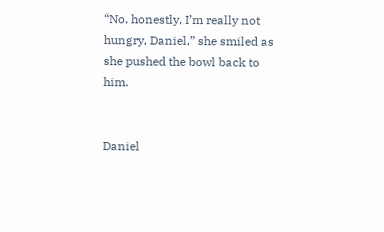“No, honestly, I’m really not hungry, Daniel,” she smiled as she pushed the bowl back to him.


Daniel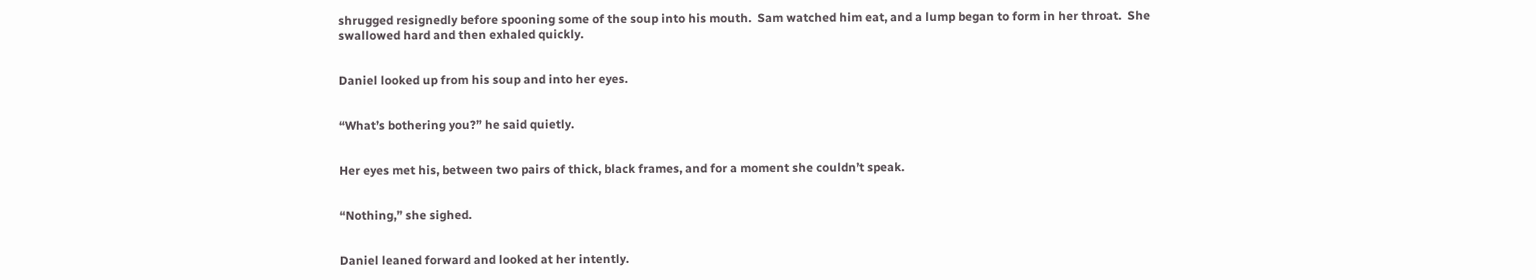shrugged resignedly before spooning some of the soup into his mouth.  Sam watched him eat, and a lump began to form in her throat.  She swallowed hard and then exhaled quickly.


Daniel looked up from his soup and into her eyes.


“What’s bothering you?” he said quietly.


Her eyes met his, between two pairs of thick, black frames, and for a moment she couldn’t speak.


“Nothing,” she sighed.


Daniel leaned forward and looked at her intently.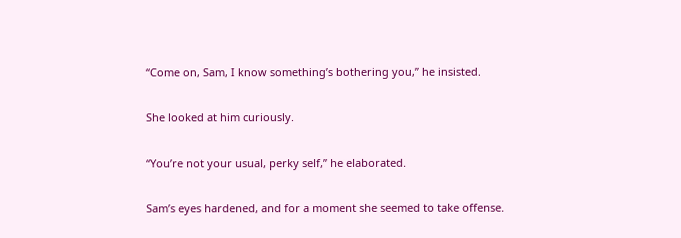“Come on, Sam, I know something’s bothering you,” he insisted.


She looked at him curiously.


“You’re not your usual, perky self,” he elaborated.


Sam’s eyes hardened, and for a moment she seemed to take offense.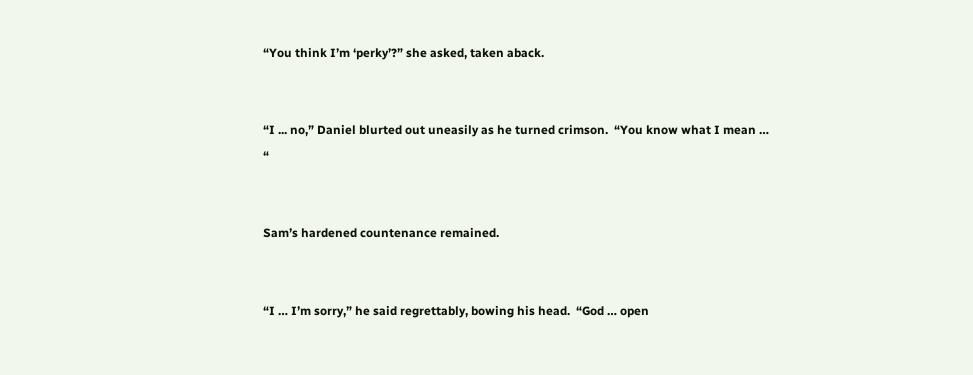“You think I’m ‘perky’?” she asked, taken aback.


“I ... no,” Daniel blurted out uneasily as he turned crimson.  “You know what I mean … “


Sam’s hardened countenance remained.


“I … I’m sorry,” he said regrettably, bowing his head.  “God … open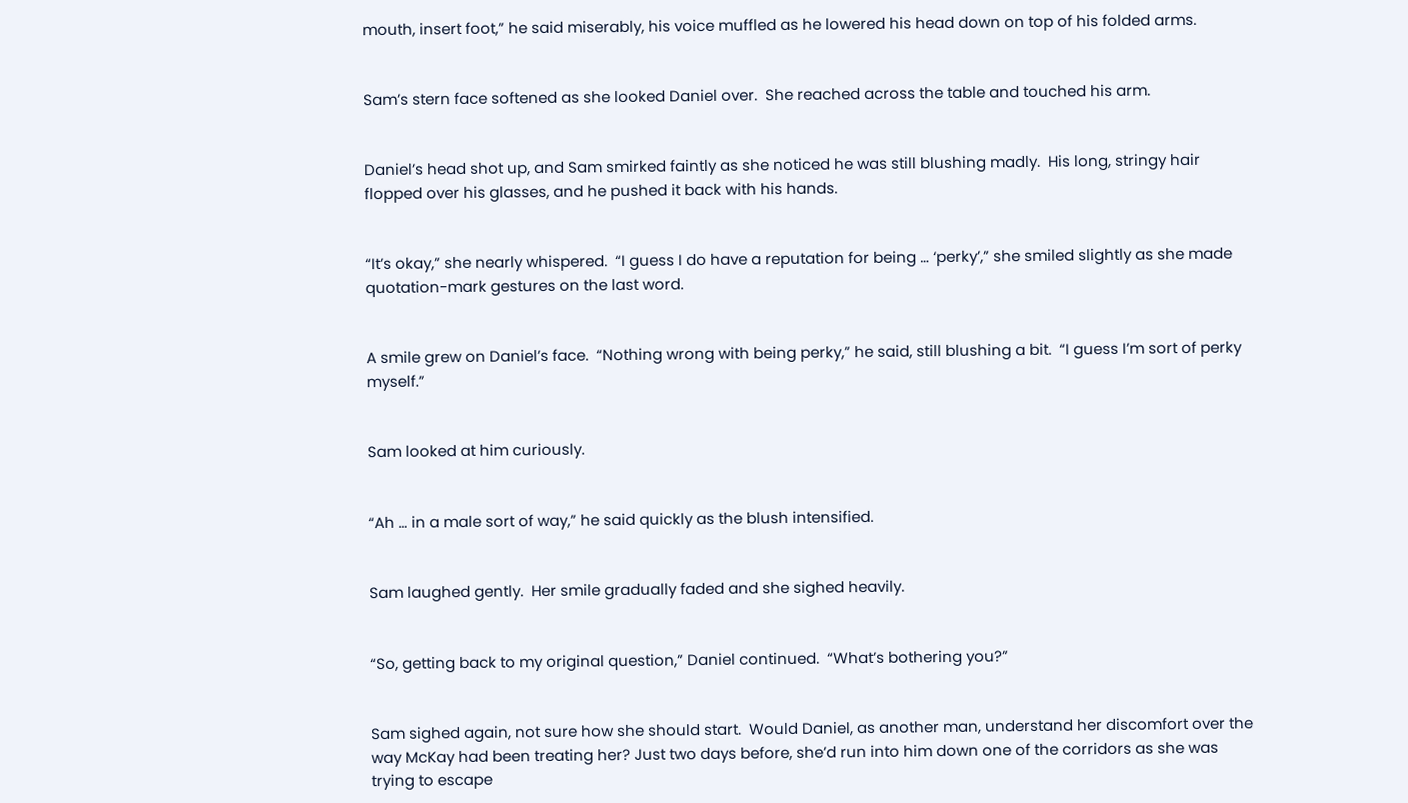mouth, insert foot,” he said miserably, his voice muffled as he lowered his head down on top of his folded arms.


Sam’s stern face softened as she looked Daniel over.  She reached across the table and touched his arm.


Daniel’s head shot up, and Sam smirked faintly as she noticed he was still blushing madly.  His long, stringy hair flopped over his glasses, and he pushed it back with his hands.


“It’s okay,” she nearly whispered.  “I guess I do have a reputation for being … ‘perky’,” she smiled slightly as she made quotation-mark gestures on the last word.


A smile grew on Daniel’s face.  “Nothing wrong with being perky,” he said, still blushing a bit.  “I guess I’m sort of perky myself.”


Sam looked at him curiously.


“Ah … in a male sort of way,” he said quickly as the blush intensified.


Sam laughed gently.  Her smile gradually faded and she sighed heavily.


“So, getting back to my original question,” Daniel continued.  “What’s bothering you?”


Sam sighed again, not sure how she should start.  Would Daniel, as another man, understand her discomfort over the way McKay had been treating her? Just two days before, she’d run into him down one of the corridors as she was trying to escape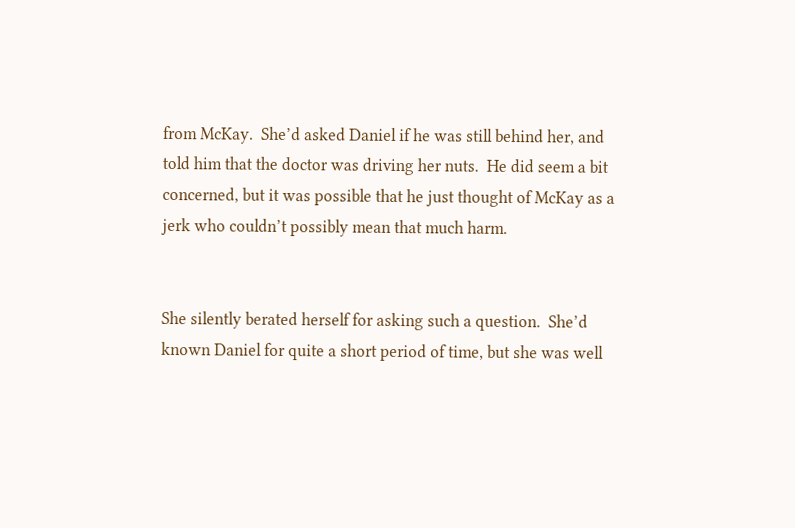from McKay.  She’d asked Daniel if he was still behind her, and told him that the doctor was driving her nuts.  He did seem a bit concerned, but it was possible that he just thought of McKay as a jerk who couldn’t possibly mean that much harm.


She silently berated herself for asking such a question.  She’d known Daniel for quite a short period of time, but she was well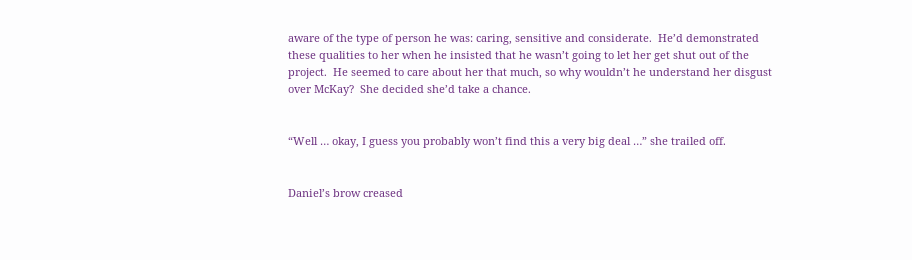aware of the type of person he was: caring, sensitive and considerate.  He’d demonstrated these qualities to her when he insisted that he wasn’t going to let her get shut out of the project.  He seemed to care about her that much, so why wouldn’t he understand her disgust over McKay?  She decided she’d take a chance.


“Well … okay, I guess you probably won’t find this a very big deal …” she trailed off.


Daniel’s brow creased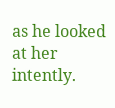as he looked at her intently.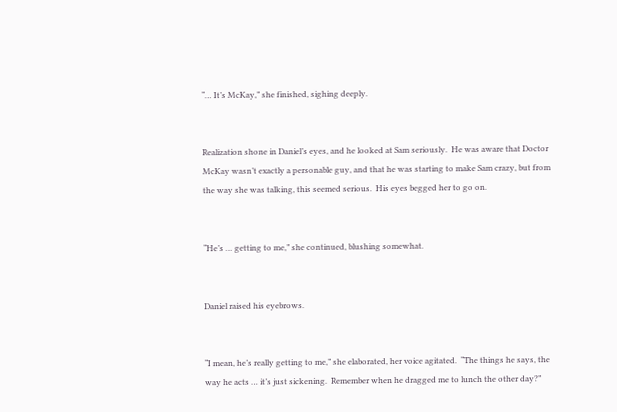“… It’s McKay,” she finished, sighing deeply.


Realization shone in Daniel’s eyes, and he looked at Sam seriously.  He was aware that Doctor McKay wasn’t exactly a personable guy, and that he was starting to make Sam crazy, but from the way she was talking, this seemed serious.  His eyes begged her to go on.


“He’s … getting to me,” she continued, blushing somewhat.


Daniel raised his eyebrows.


“I mean, he’s really getting to me,” she elaborated, her voice agitated.  “The things he says, the way he acts … it’s just sickening.  Remember when he dragged me to lunch the other day?”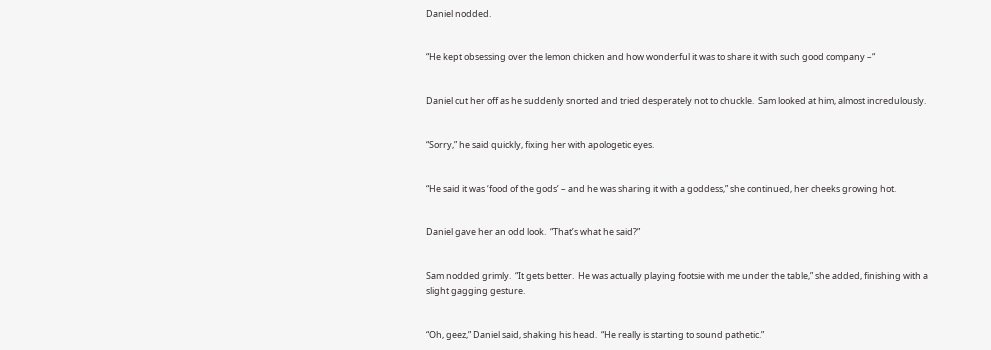Daniel nodded.


“He kept obsessing over the lemon chicken and how wonderful it was to share it with such good company –“


Daniel cut her off as he suddenly snorted and tried desperately not to chuckle.  Sam looked at him, almost incredulously.


“Sorry,” he said quickly, fixing her with apologetic eyes.


“He said it was ‘food of the gods’ – and he was sharing it with a goddess,” she continued, her cheeks growing hot.


Daniel gave her an odd look.  “That’s what he said?”


Sam nodded grimly.  “It gets better.  He was actually playing footsie with me under the table,” she added, finishing with a slight gagging gesture.


“Oh, geez,” Daniel said, shaking his head.  “He really is starting to sound pathetic.”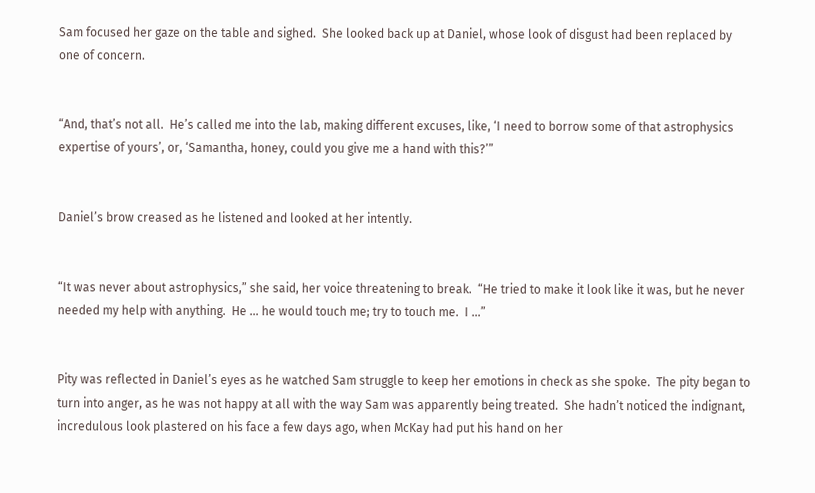Sam focused her gaze on the table and sighed.  She looked back up at Daniel, whose look of disgust had been replaced by one of concern.


“And, that’s not all.  He’s called me into the lab, making different excuses, like, ‘I need to borrow some of that astrophysics expertise of yours’, or, ‘Samantha, honey, could you give me a hand with this?’”


Daniel’s brow creased as he listened and looked at her intently.


“It was never about astrophysics,” she said, her voice threatening to break.  “He tried to make it look like it was, but he never needed my help with anything.  He … he would touch me; try to touch me.  I …”


Pity was reflected in Daniel’s eyes as he watched Sam struggle to keep her emotions in check as she spoke.  The pity began to turn into anger, as he was not happy at all with the way Sam was apparently being treated.  She hadn’t noticed the indignant, incredulous look plastered on his face a few days ago, when McKay had put his hand on her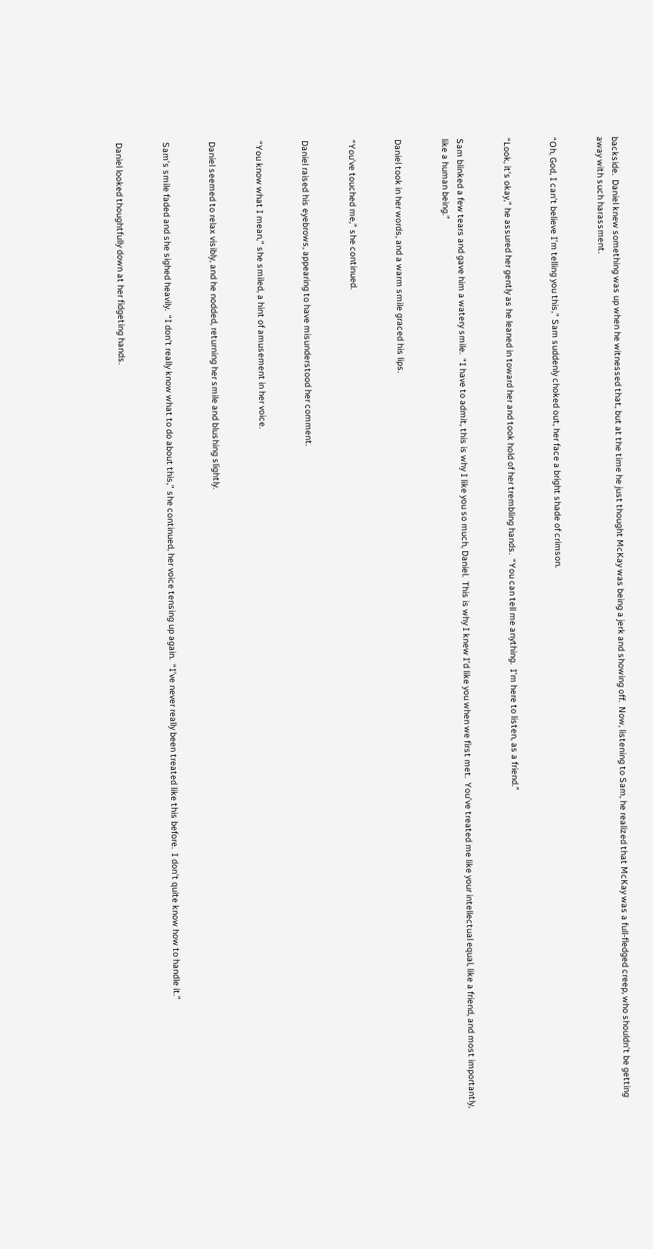backside.  Daniel knew something was up when he witnessed that, but at the time he just thought McKay was being a jerk and showing off.  Now, listening to Sam, he realized that McKay was a full-fledged creep, who shouldn’t be getting away with such harassment.


“Oh, God, I can’t believe I’m telling you this,” Sam suddenly choked out, her face a bright shade of crimson.


“Look, it’s okay,” he assured her gently as he leaned in toward her and took hold of her trembling hands.  “You can tell me anything.  I’m here to listen, as a friend.”


Sam blinked a few tears and gave him a watery smile.  “I have to admit, this is why I like you so much, Daniel.  This is why I knew I’d like you when we first met.  You’ve treated me like your intellectual equal, like a friend, and most importantly, like a human being.”


Daniel took in her words, and a warm smile graced his lips.


“You’ve touched me,” she continued.


Daniel raised his eyebrows, appearing to have misunderstood her comment.


“You know what I mean,” she smiled, a hint of amusement in her voice.


Daniel seemed to relax visibly, and he nodded, returning her smile and blushing slightly.


Sam’s smile faded and she sighed heavily.  “I don’t really know what to do about this,” she continued, her voice tensing up again.  “I’ve never really been treated like this before.  I don’t quite know how to handle it.”


Daniel looked thoughtfully down at her fidgeting hands.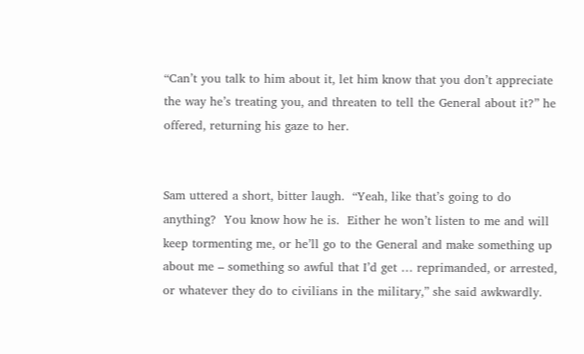“Can’t you talk to him about it, let him know that you don’t appreciate the way he’s treating you, and threaten to tell the General about it?” he offered, returning his gaze to her.


Sam uttered a short, bitter laugh.  “Yeah, like that’s going to do anything?  You know how he is.  Either he won’t listen to me and will keep tormenting me, or he’ll go to the General and make something up about me – something so awful that I’d get … reprimanded, or arrested, or whatever they do to civilians in the military,” she said awkwardly.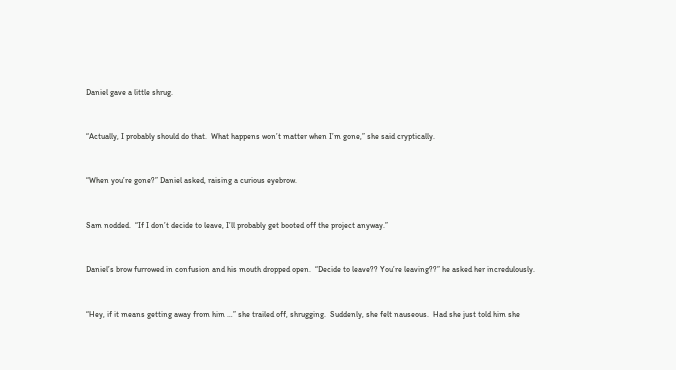Daniel gave a little shrug.


“Actually, I probably should do that.  What happens won’t matter when I’m gone,” she said cryptically.


“When you’re gone?” Daniel asked, raising a curious eyebrow.


Sam nodded.  “If I don’t decide to leave, I’ll probably get booted off the project anyway.”


Daniel’s brow furrowed in confusion and his mouth dropped open.  “Decide to leave?? You’re leaving??” he asked her incredulously.


“Hey, if it means getting away from him …” she trailed off, shrugging.  Suddenly, she felt nauseous.  Had she just told him she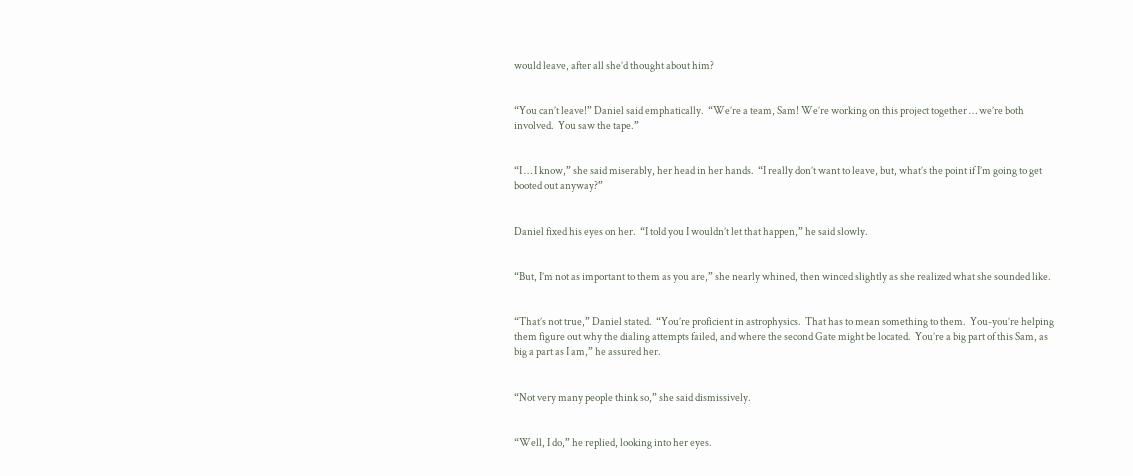would leave, after all she’d thought about him?


“You can’t leave!” Daniel said emphatically.  “We’re a team, Sam! We’re working on this project together … we’re both involved.  You saw the tape.”


“I … I know,” she said miserably, her head in her hands.  “I really don’t want to leave, but, what’s the point if I’m going to get booted out anyway?”


Daniel fixed his eyes on her.  “I told you I wouldn’t let that happen,” he said slowly.


“But, I’m not as important to them as you are,” she nearly whined, then winced slightly as she realized what she sounded like.


“That’s not true,” Daniel stated.  “You’re proficient in astrophysics.  That has to mean something to them.  You-you’re helping them figure out why the dialing attempts failed, and where the second Gate might be located.  You’re a big part of this Sam, as big a part as I am,” he assured her.


“Not very many people think so,” she said dismissively.


“Well, I do,” he replied, looking into her eyes.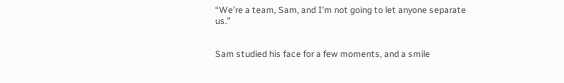“We’re a team, Sam, and I’m not going to let anyone separate us.”


Sam studied his face for a few moments, and a smile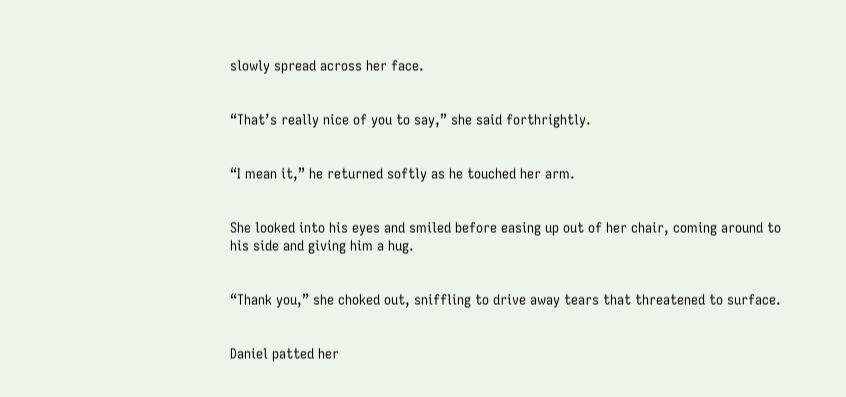slowly spread across her face.


“That’s really nice of you to say,” she said forthrightly.


“I mean it,” he returned softly as he touched her arm.


She looked into his eyes and smiled before easing up out of her chair, coming around to his side and giving him a hug.


“Thank you,” she choked out, sniffling to drive away tears that threatened to surface.


Daniel patted her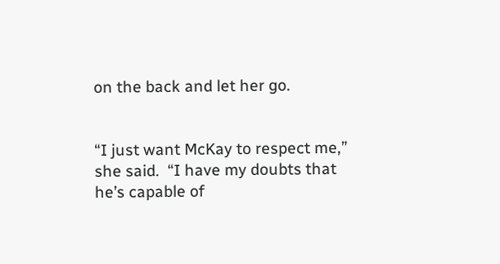on the back and let her go.


“I just want McKay to respect me,” she said.  “I have my doubts that he’s capable of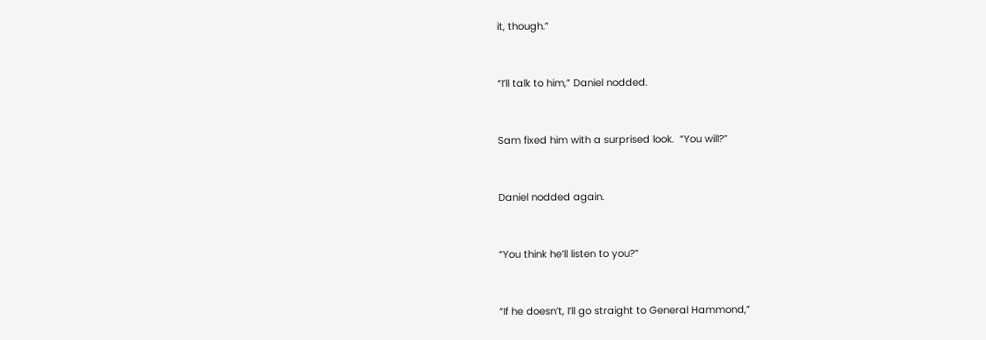it, though.”


“I’ll talk to him,” Daniel nodded.


Sam fixed him with a surprised look.  “You will?”


Daniel nodded again.


“You think he’ll listen to you?”


“If he doesn’t, I’ll go straight to General Hammond,”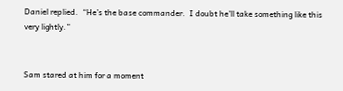Daniel replied.  “He’s the base commander.  I doubt he’ll take something like this very lightly.”


Sam stared at him for a moment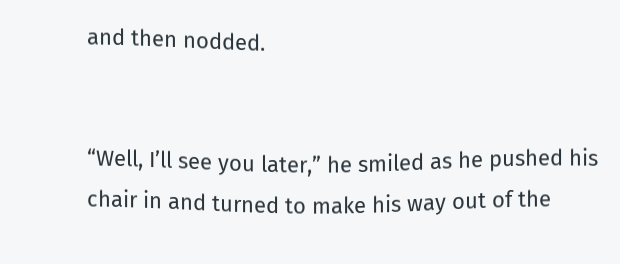and then nodded.


“Well, I’ll see you later,” he smiled as he pushed his chair in and turned to make his way out of the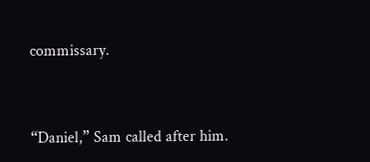commissary.


“Daniel,” Sam called after him.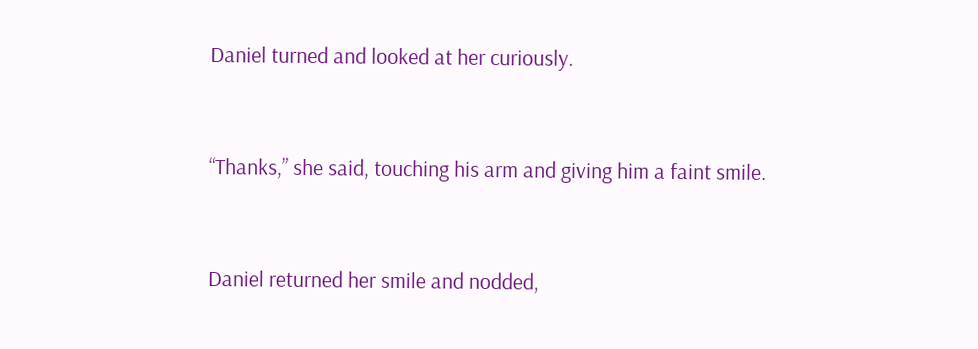Daniel turned and looked at her curiously.


“Thanks,” she said, touching his arm and giving him a faint smile.


Daniel returned her smile and nodded,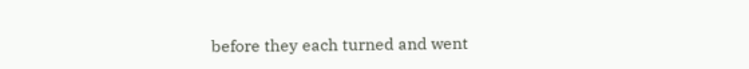before they each turned and went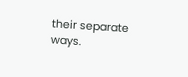their separate ways.